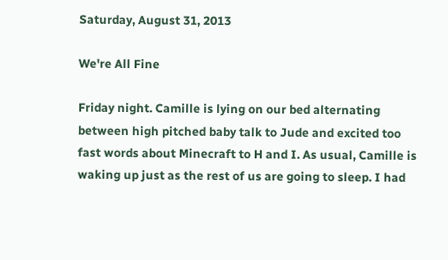Saturday, August 31, 2013

We're All Fine

Friday night. Camille is lying on our bed alternating between high pitched baby talk to Jude and excited too fast words about Minecraft to H and I. As usual, Camille is waking up just as the rest of us are going to sleep. I had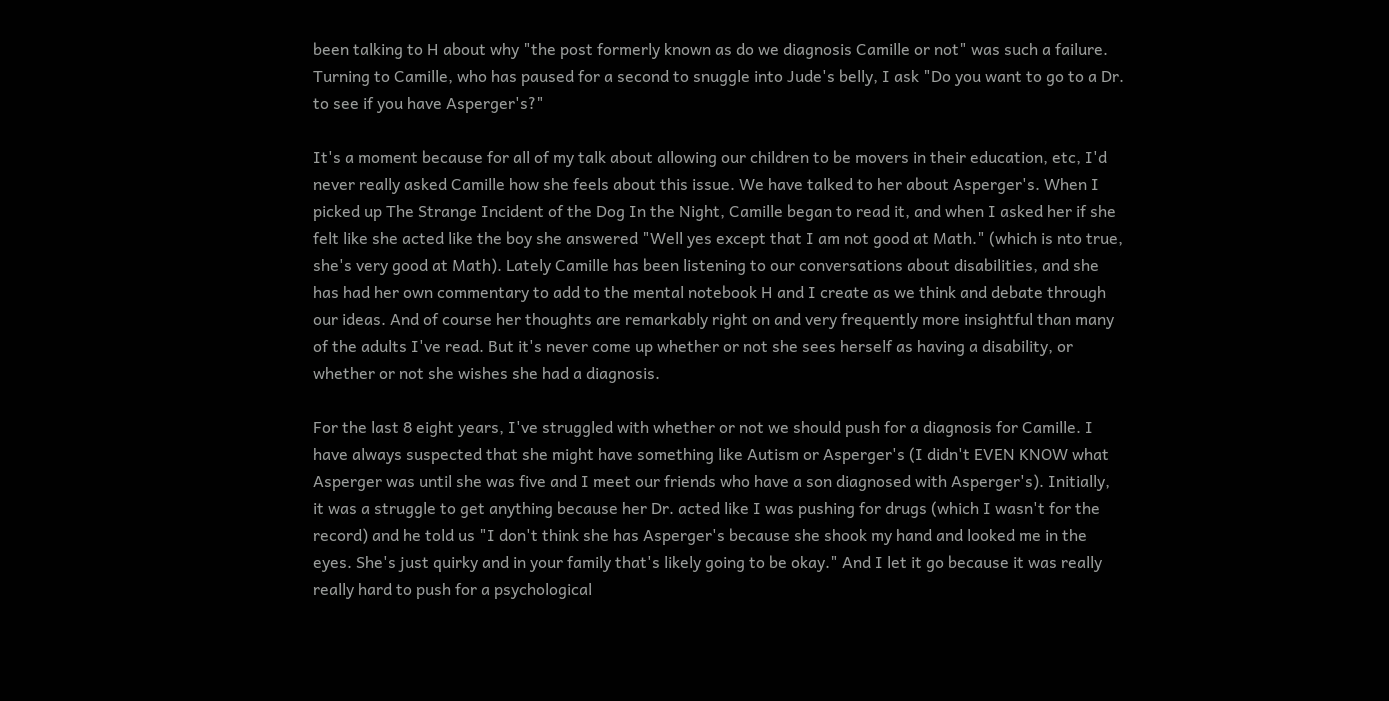been talking to H about why "the post formerly known as do we diagnosis Camille or not" was such a failure. Turning to Camille, who has paused for a second to snuggle into Jude's belly, I ask "Do you want to go to a Dr. to see if you have Asperger's?"

It's a moment because for all of my talk about allowing our children to be movers in their education, etc, I'd never really asked Camille how she feels about this issue. We have talked to her about Asperger's. When I picked up The Strange Incident of the Dog In the Night, Camille began to read it, and when I asked her if she felt like she acted like the boy she answered "Well yes except that I am not good at Math." (which is nto true, she's very good at Math). Lately Camille has been listening to our conversations about disabilities, and she has had her own commentary to add to the mental notebook H and I create as we think and debate through our ideas. And of course her thoughts are remarkably right on and very frequently more insightful than many of the adults I've read. But it's never come up whether or not she sees herself as having a disability, or whether or not she wishes she had a diagnosis.

For the last 8 eight years, I've struggled with whether or not we should push for a diagnosis for Camille. I have always suspected that she might have something like Autism or Asperger's (I didn't EVEN KNOW what Asperger was until she was five and I meet our friends who have a son diagnosed with Asperger's). Initially, it was a struggle to get anything because her Dr. acted like I was pushing for drugs (which I wasn't for the record) and he told us "I don't think she has Asperger's because she shook my hand and looked me in the eyes. She's just quirky and in your family that's likely going to be okay." And I let it go because it was really really hard to push for a psychological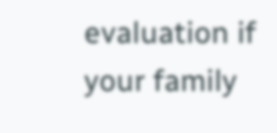evaluation if your family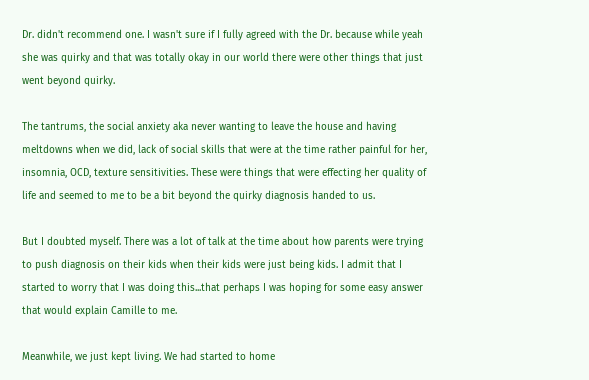Dr. didn't recommend one. I wasn't sure if I fully agreed with the Dr. because while yeah she was quirky and that was totally okay in our world there were other things that just went beyond quirky.

The tantrums, the social anxiety aka never wanting to leave the house and having meltdowns when we did, lack of social skills that were at the time rather painful for her, insomnia, OCD, texture sensitivities. These were things that were effecting her quality of life and seemed to me to be a bit beyond the quirky diagnosis handed to us.

But I doubted myself. There was a lot of talk at the time about how parents were trying to push diagnosis on their kids when their kids were just being kids. I admit that I started to worry that I was doing this...that perhaps I was hoping for some easy answer that would explain Camille to me.

Meanwhile, we just kept living. We had started to home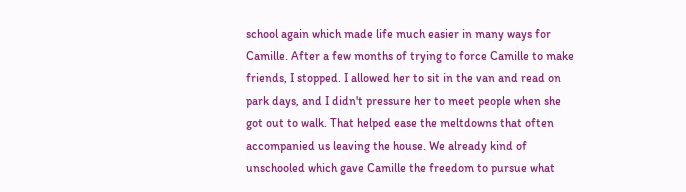school again which made life much easier in many ways for Camille. After a few months of trying to force Camille to make friends, I stopped. I allowed her to sit in the van and read on park days, and I didn't pressure her to meet people when she got out to walk. That helped ease the meltdowns that often accompanied us leaving the house. We already kind of unschooled which gave Camille the freedom to pursue what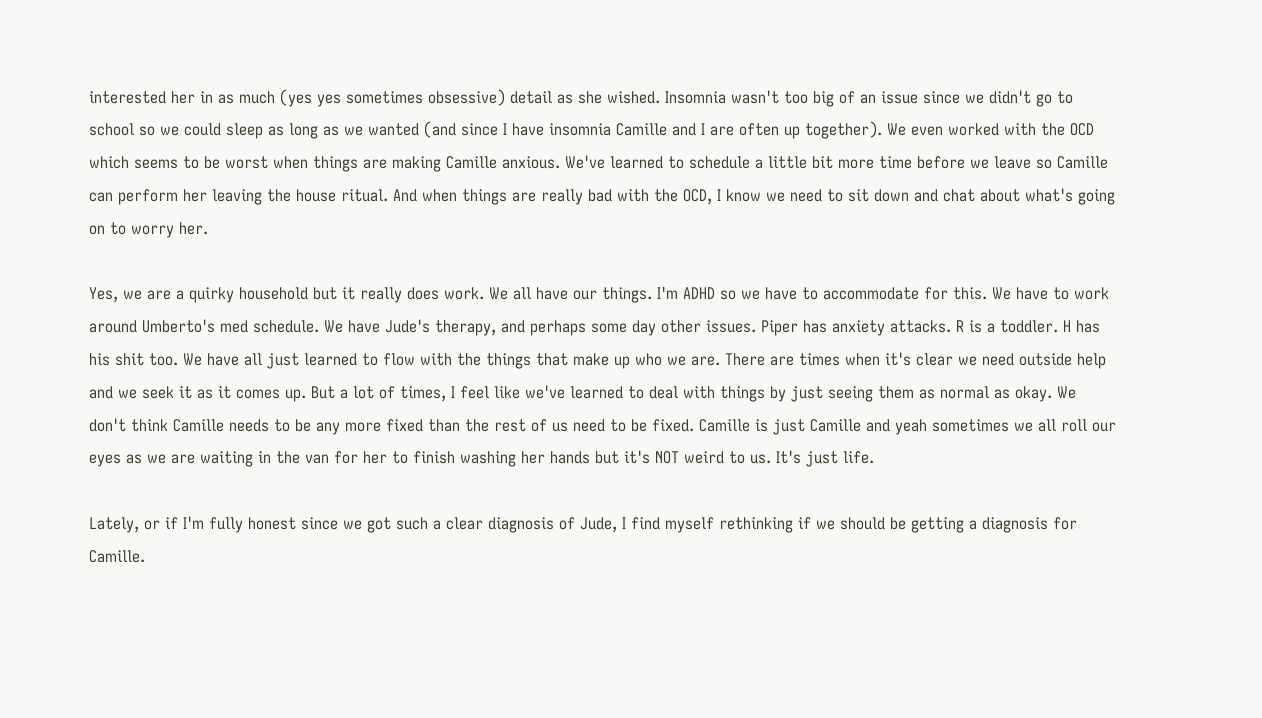interested her in as much (yes yes sometimes obsessive) detail as she wished. Insomnia wasn't too big of an issue since we didn't go to school so we could sleep as long as we wanted (and since I have insomnia Camille and I are often up together). We even worked with the OCD which seems to be worst when things are making Camille anxious. We've learned to schedule a little bit more time before we leave so Camille can perform her leaving the house ritual. And when things are really bad with the OCD, I know we need to sit down and chat about what's going on to worry her.

Yes, we are a quirky household but it really does work. We all have our things. I'm ADHD so we have to accommodate for this. We have to work around Umberto's med schedule. We have Jude's therapy, and perhaps some day other issues. Piper has anxiety attacks. R is a toddler. H has his shit too. We have all just learned to flow with the things that make up who we are. There are times when it's clear we need outside help and we seek it as it comes up. But a lot of times, I feel like we've learned to deal with things by just seeing them as normal as okay. We don't think Camille needs to be any more fixed than the rest of us need to be fixed. Camille is just Camille and yeah sometimes we all roll our eyes as we are waiting in the van for her to finish washing her hands but it's NOT weird to us. It's just life.

Lately, or if I'm fully honest since we got such a clear diagnosis of Jude, I find myself rethinking if we should be getting a diagnosis for Camille.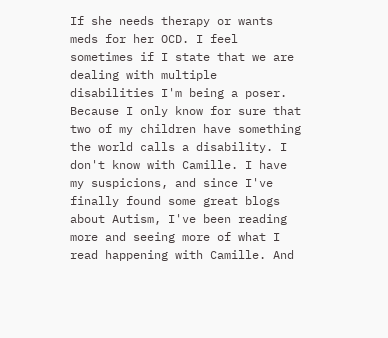If she needs therapy or wants meds for her OCD. I feel sometimes if I state that we are dealing with multiple disabilities I'm being a poser. Because I only know for sure that two of my children have something the world calls a disability. I don't know with Camille. I have my suspicions, and since I've finally found some great blogs about Autism, I've been reading more and seeing more of what I read happening with Camille. And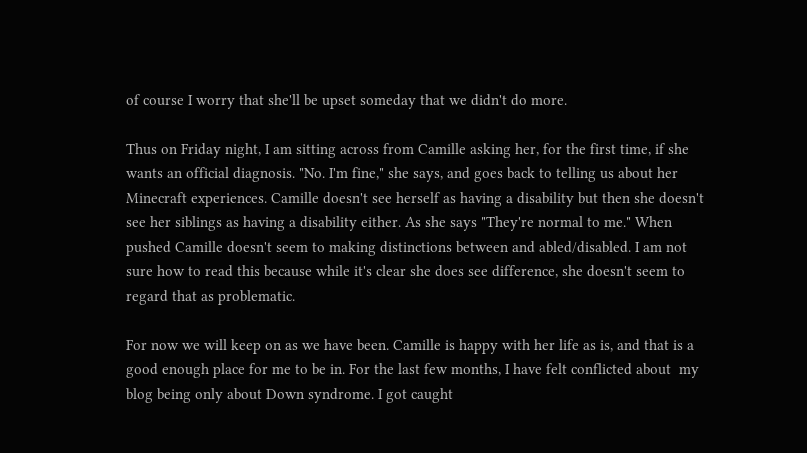of course I worry that she'll be upset someday that we didn't do more.

Thus on Friday night, I am sitting across from Camille asking her, for the first time, if she wants an official diagnosis. "No. I'm fine," she says, and goes back to telling us about her Minecraft experiences. Camille doesn't see herself as having a disability but then she doesn't see her siblings as having a disability either. As she says "They're normal to me." When pushed Camille doesn't seem to making distinctions between and abled/disabled. I am not sure how to read this because while it's clear she does see difference, she doesn't seem to regard that as problematic.

For now we will keep on as we have been. Camille is happy with her life as is, and that is a good enough place for me to be in. For the last few months, I have felt conflicted about  my blog being only about Down syndrome. I got caught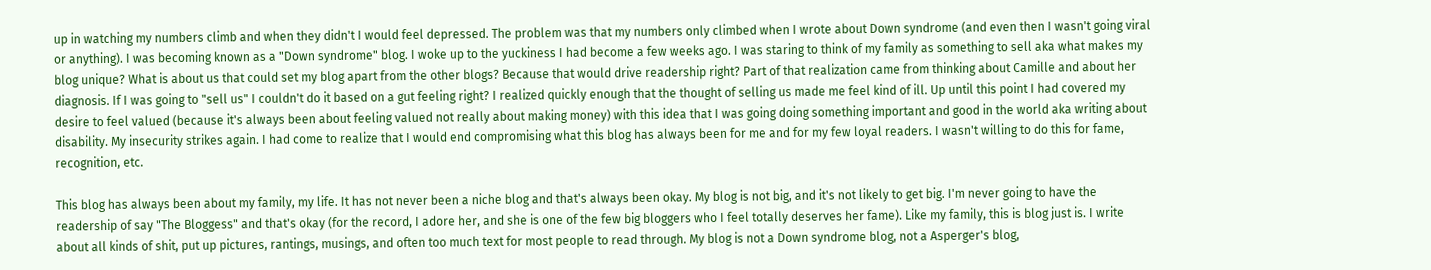up in watching my numbers climb and when they didn't I would feel depressed. The problem was that my numbers only climbed when I wrote about Down syndrome (and even then I wasn't going viral or anything). I was becoming known as a "Down syndrome" blog. I woke up to the yuckiness I had become a few weeks ago. I was staring to think of my family as something to sell aka what makes my blog unique? What is about us that could set my blog apart from the other blogs? Because that would drive readership right? Part of that realization came from thinking about Camille and about her diagnosis. If I was going to "sell us" I couldn't do it based on a gut feeling right? I realized quickly enough that the thought of selling us made me feel kind of ill. Up until this point I had covered my desire to feel valued (because it's always been about feeling valued not really about making money) with this idea that I was going doing something important and good in the world aka writing about disability. My insecurity strikes again. I had come to realize that I would end compromising what this blog has always been for me and for my few loyal readers. I wasn't willing to do this for fame, recognition, etc.

This blog has always been about my family, my life. It has not never been a niche blog and that's always been okay. My blog is not big, and it's not likely to get big. I'm never going to have the readership of say "The Bloggess" and that's okay (for the record, I adore her, and she is one of the few big bloggers who I feel totally deserves her fame). Like my family, this is blog just is. I write about all kinds of shit, put up pictures, rantings, musings, and often too much text for most people to read through. My blog is not a Down syndrome blog, not a Asperger's blog,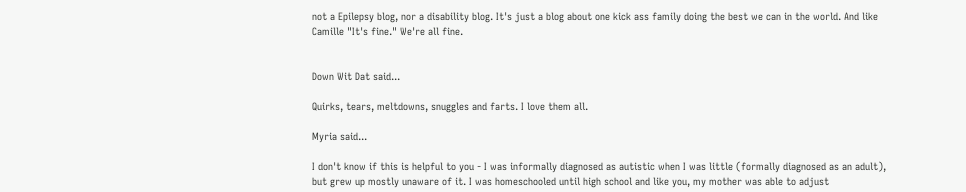not a Epilepsy blog, nor a disability blog. It's just a blog about one kick ass family doing the best we can in the world. And like Camille "It's fine." We're all fine.


Down Wit Dat said...

Quirks, tears, meltdowns, snuggles and farts. I love them all.

Myria said...

I don't know if this is helpful to you - I was informally diagnosed as autistic when I was little (formally diagnosed as an adult), but grew up mostly unaware of it. I was homeschooled until high school and like you, my mother was able to adjust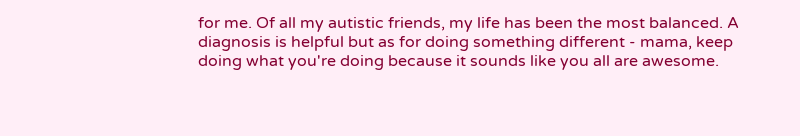for me. Of all my autistic friends, my life has been the most balanced. A diagnosis is helpful but as for doing something different - mama, keep doing what you're doing because it sounds like you all are awesome.